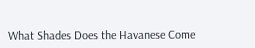What Shades Does the Havanese Come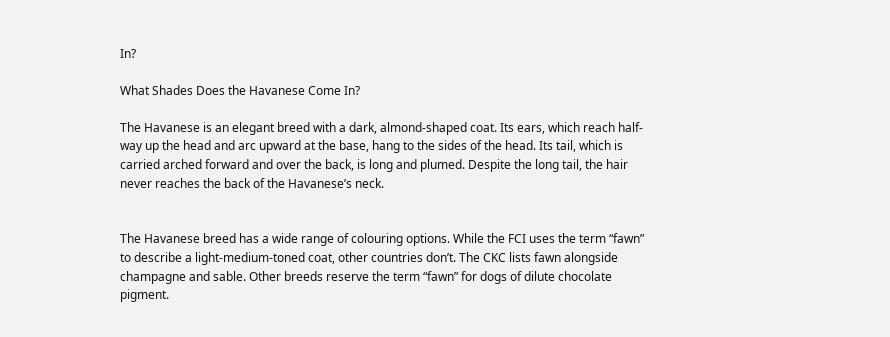In?

What Shades Does the Havanese Come In?

The Havanese is an elegant breed with a dark, almond-shaped coat. Its ears, which reach half-way up the head and arc upward at the base, hang to the sides of the head. Its tail, which is carried arched forward and over the back, is long and plumed. Despite the long tail, the hair never reaches the back of the Havanese’s neck.


The Havanese breed has a wide range of colouring options. While the FCI uses the term “fawn” to describe a light-medium-toned coat, other countries don’t. The CKC lists fawn alongside champagne and sable. Other breeds reserve the term “fawn” for dogs of dilute chocolate pigment.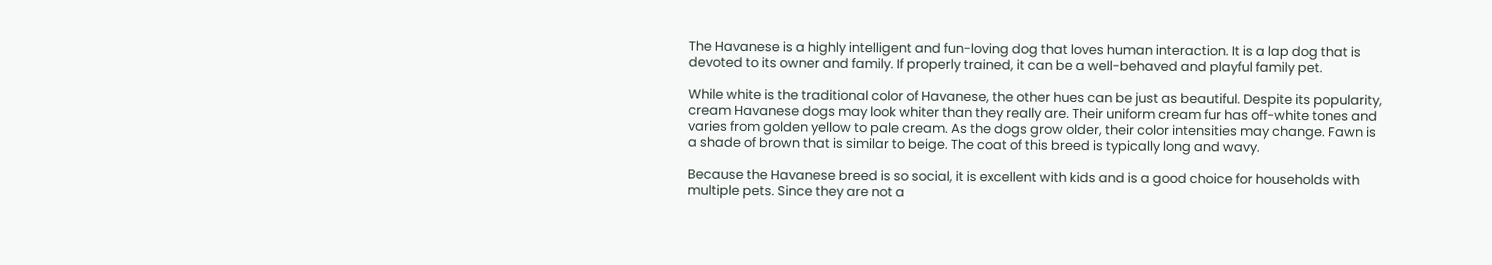The Havanese is a highly intelligent and fun-loving dog that loves human interaction. It is a lap dog that is devoted to its owner and family. If properly trained, it can be a well-behaved and playful family pet.

While white is the traditional color of Havanese, the other hues can be just as beautiful. Despite its popularity, cream Havanese dogs may look whiter than they really are. Their uniform cream fur has off-white tones and varies from golden yellow to pale cream. As the dogs grow older, their color intensities may change. Fawn is a shade of brown that is similar to beige. The coat of this breed is typically long and wavy.

Because the Havanese breed is so social, it is excellent with kids and is a good choice for households with multiple pets. Since they are not a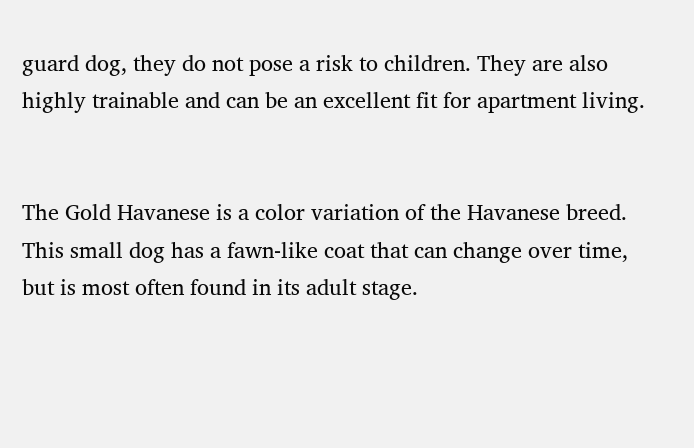guard dog, they do not pose a risk to children. They are also highly trainable and can be an excellent fit for apartment living.


The Gold Havanese is a color variation of the Havanese breed. This small dog has a fawn-like coat that can change over time, but is most often found in its adult stage.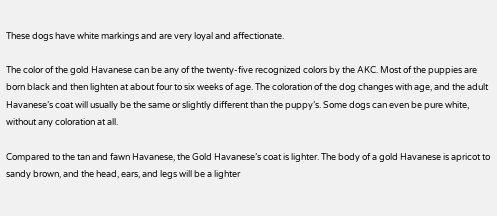These dogs have white markings and are very loyal and affectionate.

The color of the gold Havanese can be any of the twenty-five recognized colors by the AKC. Most of the puppies are born black and then lighten at about four to six weeks of age. The coloration of the dog changes with age, and the adult Havanese’s coat will usually be the same or slightly different than the puppy’s. Some dogs can even be pure white, without any coloration at all.

Compared to the tan and fawn Havanese, the Gold Havanese’s coat is lighter. The body of a gold Havanese is apricot to sandy brown, and the head, ears, and legs will be a lighter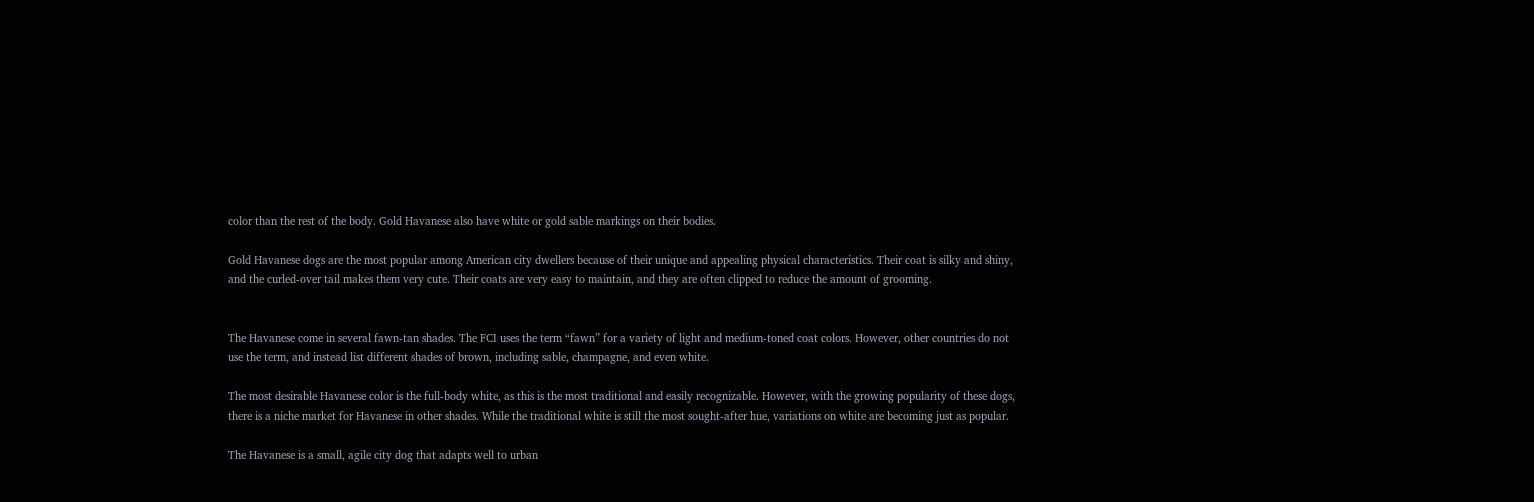color than the rest of the body. Gold Havanese also have white or gold sable markings on their bodies.

Gold Havanese dogs are the most popular among American city dwellers because of their unique and appealing physical characteristics. Their coat is silky and shiny, and the curled-over tail makes them very cute. Their coats are very easy to maintain, and they are often clipped to reduce the amount of grooming.


The Havanese come in several fawn-tan shades. The FCI uses the term “fawn” for a variety of light and medium-toned coat colors. However, other countries do not use the term, and instead list different shades of brown, including sable, champagne, and even white.

The most desirable Havanese color is the full-body white, as this is the most traditional and easily recognizable. However, with the growing popularity of these dogs, there is a niche market for Havanese in other shades. While the traditional white is still the most sought-after hue, variations on white are becoming just as popular.

The Havanese is a small, agile city dog that adapts well to urban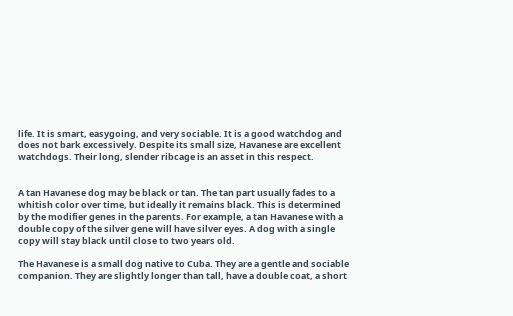life. It is smart, easygoing, and very sociable. It is a good watchdog and does not bark excessively. Despite its small size, Havanese are excellent watchdogs. Their long, slender ribcage is an asset in this respect.


A tan Havanese dog may be black or tan. The tan part usually fades to a whitish color over time, but ideally it remains black. This is determined by the modifier genes in the parents. For example, a tan Havanese with a double copy of the silver gene will have silver eyes. A dog with a single copy will stay black until close to two years old.

The Havanese is a small dog native to Cuba. They are a gentle and sociable companion. They are slightly longer than tall, have a double coat, a short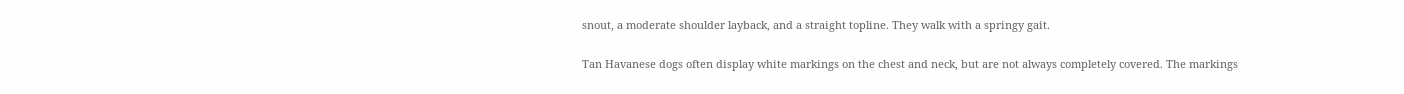snout, a moderate shoulder layback, and a straight topline. They walk with a springy gait.

Tan Havanese dogs often display white markings on the chest and neck, but are not always completely covered. The markings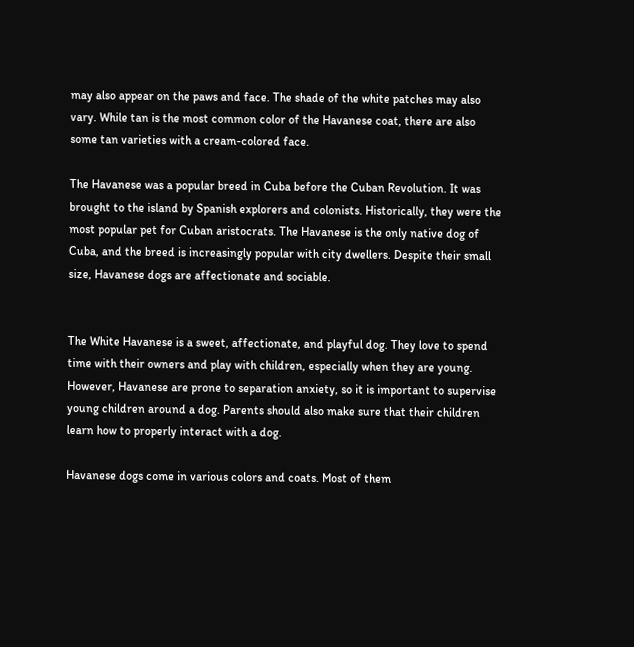may also appear on the paws and face. The shade of the white patches may also vary. While tan is the most common color of the Havanese coat, there are also some tan varieties with a cream-colored face.

The Havanese was a popular breed in Cuba before the Cuban Revolution. It was brought to the island by Spanish explorers and colonists. Historically, they were the most popular pet for Cuban aristocrats. The Havanese is the only native dog of Cuba, and the breed is increasingly popular with city dwellers. Despite their small size, Havanese dogs are affectionate and sociable.


The White Havanese is a sweet, affectionate, and playful dog. They love to spend time with their owners and play with children, especially when they are young. However, Havanese are prone to separation anxiety, so it is important to supervise young children around a dog. Parents should also make sure that their children learn how to properly interact with a dog.

Havanese dogs come in various colors and coats. Most of them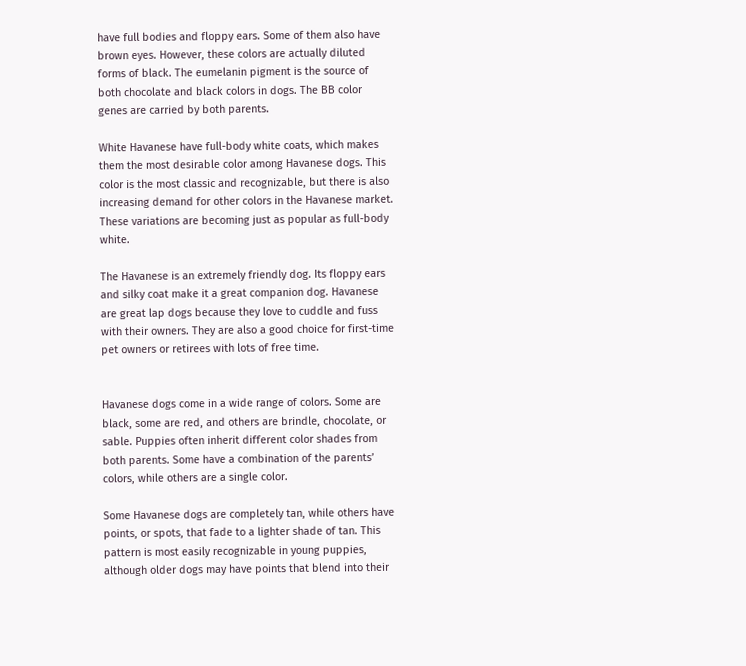have full bodies and floppy ears. Some of them also have brown eyes. However, these colors are actually diluted forms of black. The eumelanin pigment is the source of both chocolate and black colors in dogs. The BB color genes are carried by both parents.

White Havanese have full-body white coats, which makes them the most desirable color among Havanese dogs. This color is the most classic and recognizable, but there is also increasing demand for other colors in the Havanese market. These variations are becoming just as popular as full-body white.

The Havanese is an extremely friendly dog. Its floppy ears and silky coat make it a great companion dog. Havanese are great lap dogs because they love to cuddle and fuss with their owners. They are also a good choice for first-time pet owners or retirees with lots of free time.


Havanese dogs come in a wide range of colors. Some are black, some are red, and others are brindle, chocolate, or sable. Puppies often inherit different color shades from both parents. Some have a combination of the parents’ colors, while others are a single color.

Some Havanese dogs are completely tan, while others have points, or spots, that fade to a lighter shade of tan. This pattern is most easily recognizable in young puppies, although older dogs may have points that blend into their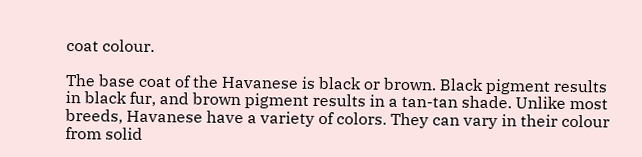coat colour.

The base coat of the Havanese is black or brown. Black pigment results in black fur, and brown pigment results in a tan-tan shade. Unlike most breeds, Havanese have a variety of colors. They can vary in their colour from solid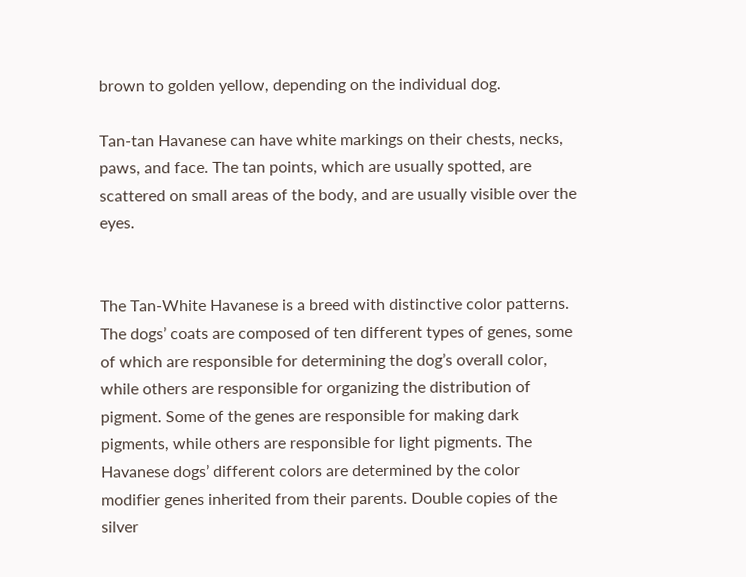brown to golden yellow, depending on the individual dog.

Tan-tan Havanese can have white markings on their chests, necks, paws, and face. The tan points, which are usually spotted, are scattered on small areas of the body, and are usually visible over the eyes.


The Tan-White Havanese is a breed with distinctive color patterns. The dogs’ coats are composed of ten different types of genes, some of which are responsible for determining the dog’s overall color, while others are responsible for organizing the distribution of pigment. Some of the genes are responsible for making dark pigments, while others are responsible for light pigments. The Havanese dogs’ different colors are determined by the color modifier genes inherited from their parents. Double copies of the silver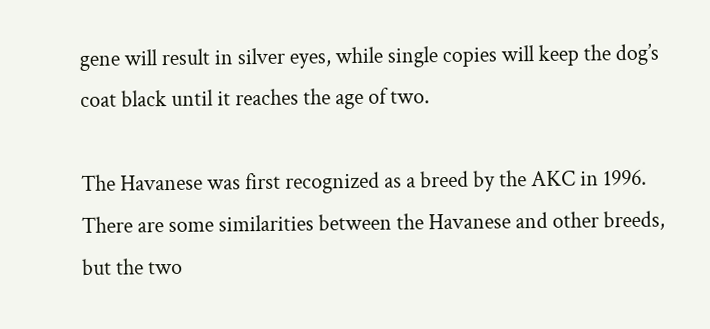gene will result in silver eyes, while single copies will keep the dog’s coat black until it reaches the age of two.

The Havanese was first recognized as a breed by the AKC in 1996. There are some similarities between the Havanese and other breeds, but the two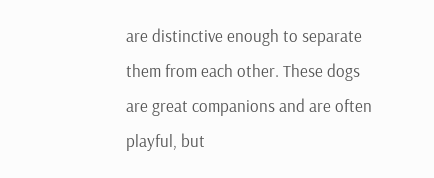are distinctive enough to separate them from each other. These dogs are great companions and are often playful, but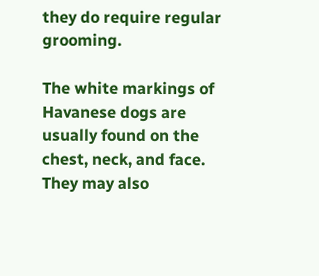they do require regular grooming.

The white markings of Havanese dogs are usually found on the chest, neck, and face. They may also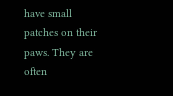have small patches on their paws. They are often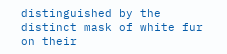distinguished by the distinct mask of white fur on their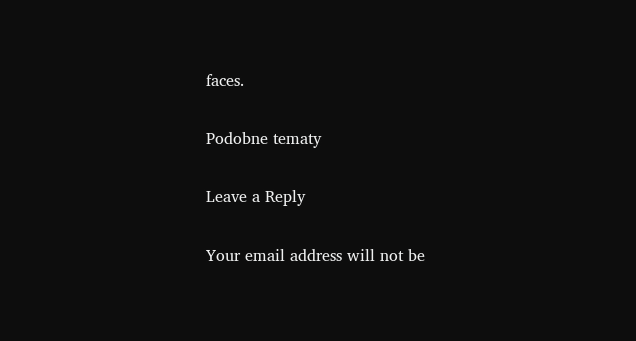faces.

Podobne tematy

Leave a Reply

Your email address will not be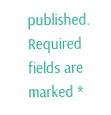published. Required fields are marked *